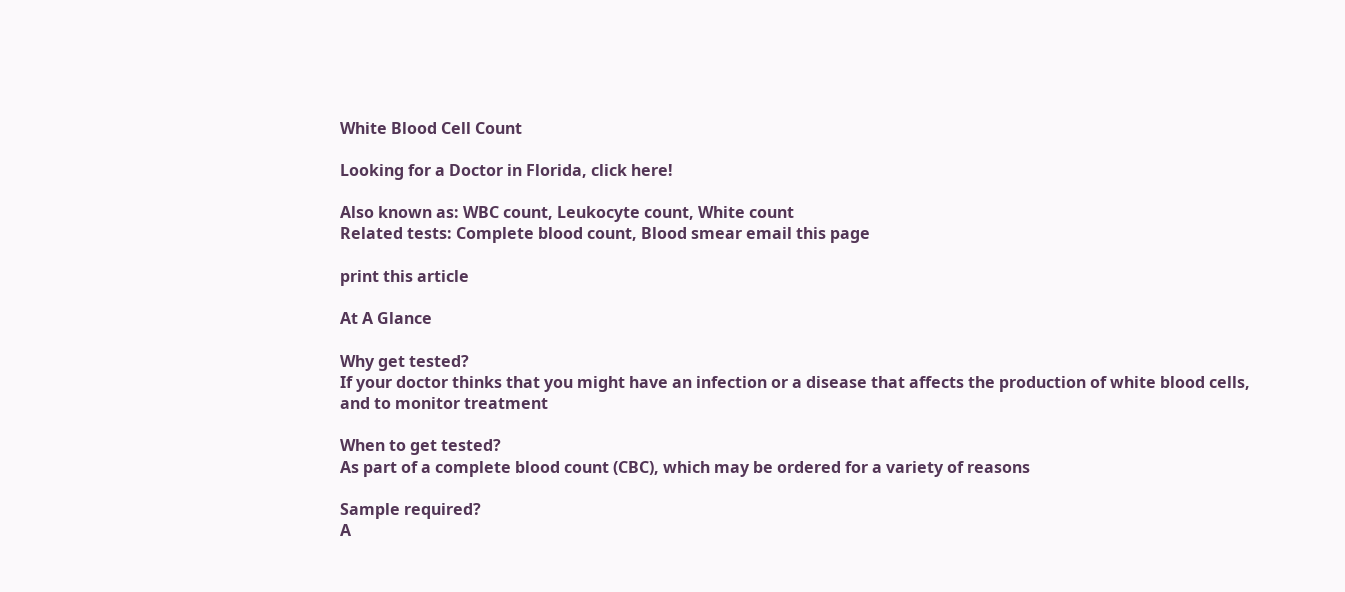White Blood Cell Count

Looking for a Doctor in Florida, click here!

Also known as: WBC count, Leukocyte count, White count
Related tests: Complete blood count, Blood smear email this page

print this article

At A Glance

Why get tested?
If your doctor thinks that you might have an infection or a disease that affects the production of white blood cells, and to monitor treatment

When to get tested?
As part of a complete blood count (CBC), which may be ordered for a variety of reasons

Sample required?
A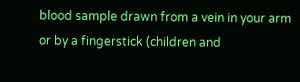blood sample drawn from a vein in your arm or by a fingerstick (children and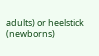adults) or heelstick (newborns)